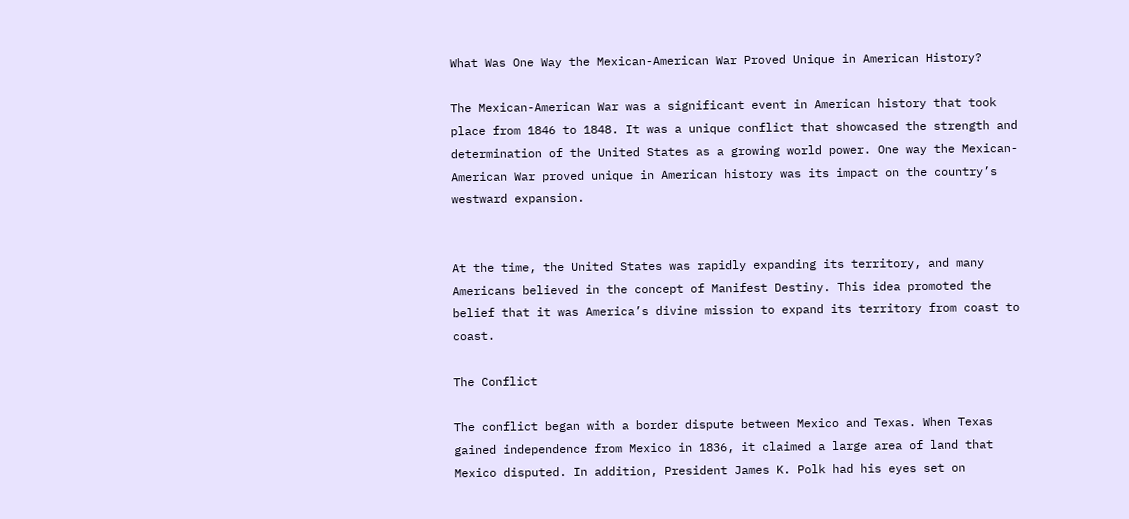What Was One Way the Mexican-American War Proved Unique in American History?

The Mexican-American War was a significant event in American history that took place from 1846 to 1848. It was a unique conflict that showcased the strength and determination of the United States as a growing world power. One way the Mexican-American War proved unique in American history was its impact on the country’s westward expansion.


At the time, the United States was rapidly expanding its territory, and many Americans believed in the concept of Manifest Destiny. This idea promoted the belief that it was America’s divine mission to expand its territory from coast to coast.

The Conflict

The conflict began with a border dispute between Mexico and Texas. When Texas gained independence from Mexico in 1836, it claimed a large area of land that Mexico disputed. In addition, President James K. Polk had his eyes set on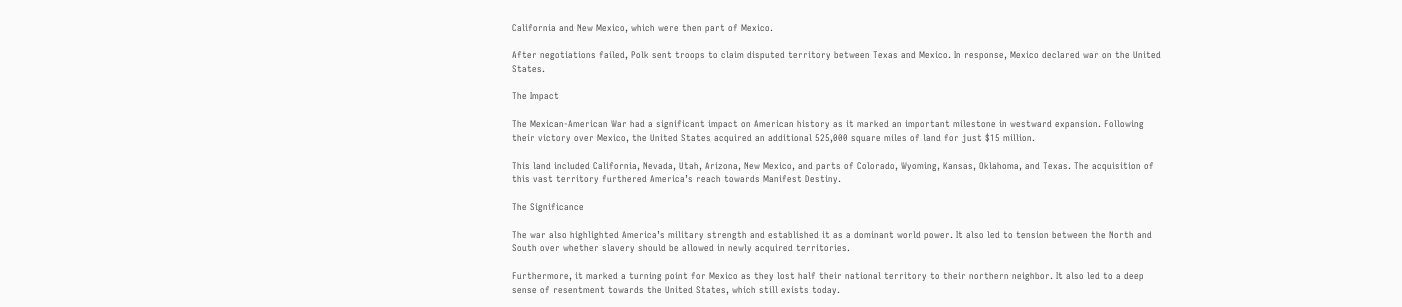California and New Mexico, which were then part of Mexico.

After negotiations failed, Polk sent troops to claim disputed territory between Texas and Mexico. In response, Mexico declared war on the United States.

The Impact

The Mexican-American War had a significant impact on American history as it marked an important milestone in westward expansion. Following their victory over Mexico, the United States acquired an additional 525,000 square miles of land for just $15 million.

This land included California, Nevada, Utah, Arizona, New Mexico, and parts of Colorado, Wyoming, Kansas, Oklahoma, and Texas. The acquisition of this vast territory furthered America’s reach towards Manifest Destiny.

The Significance

The war also highlighted America’s military strength and established it as a dominant world power. It also led to tension between the North and South over whether slavery should be allowed in newly acquired territories.

Furthermore, it marked a turning point for Mexico as they lost half their national territory to their northern neighbor. It also led to a deep sense of resentment towards the United States, which still exists today.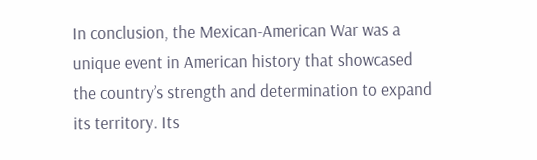In conclusion, the Mexican-American War was a unique event in American history that showcased the country’s strength and determination to expand its territory. Its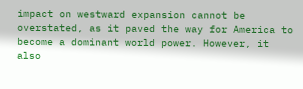impact on westward expansion cannot be overstated, as it paved the way for America to become a dominant world power. However, it also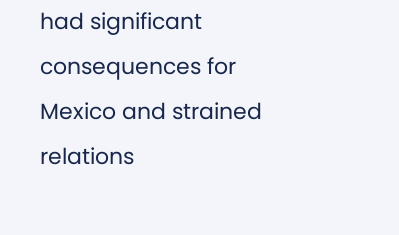had significant consequences for Mexico and strained relations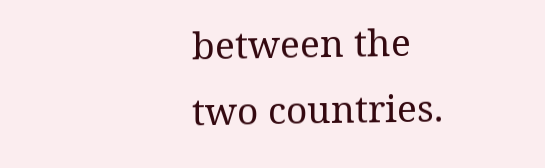between the two countries.